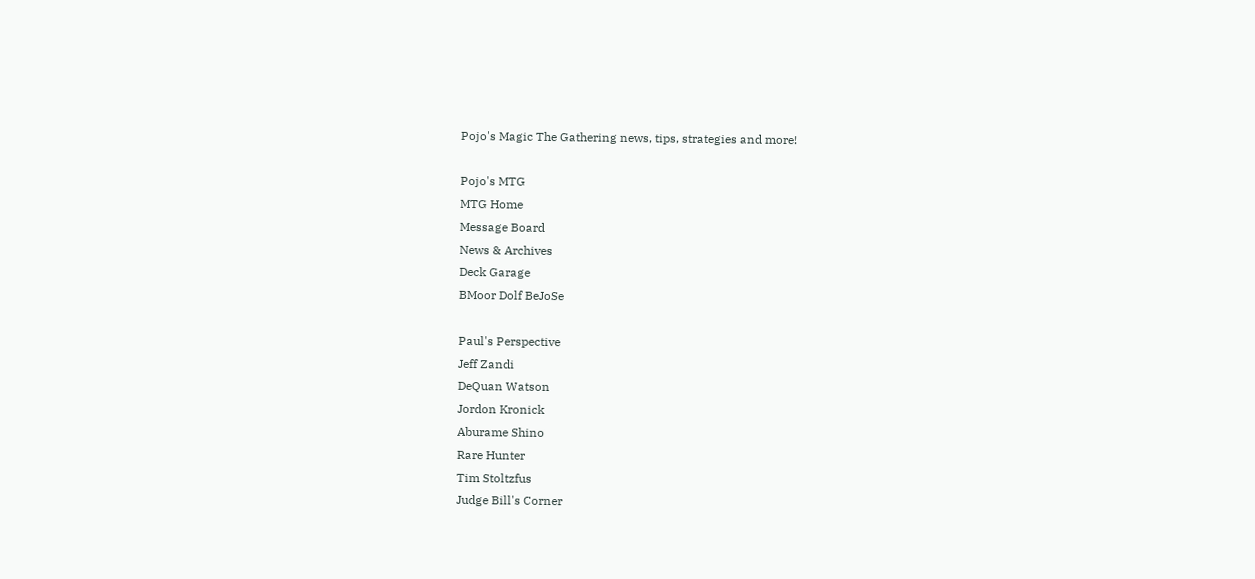Pojo's Magic The Gathering news, tips, strategies and more!

Pojo's MTG
MTG Home
Message Board
News & Archives
Deck Garage
BMoor Dolf BeJoSe

Paul's Perspective
Jeff Zandi
DeQuan Watson
Jordon Kronick
Aburame Shino
Rare Hunter
Tim Stoltzfus
Judge Bill's Corner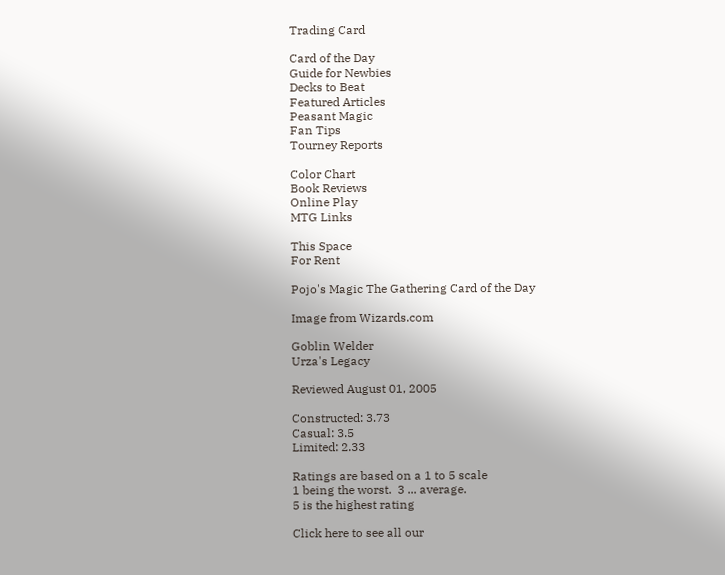Trading Card

Card of the Day
Guide for Newbies
Decks to Beat
Featured Articles
Peasant Magic
Fan Tips
Tourney Reports

Color Chart
Book Reviews
Online Play
MTG Links

This Space
For Rent

Pojo's Magic The Gathering Card of the Day

Image from Wizards.com

Goblin Welder
Urza's Legacy

Reviewed August 01, 2005

Constructed: 3.73
Casual: 3.5
Limited: 2.33

Ratings are based on a 1 to 5 scale
1 being the worst.  3 ... average.
5 is the highest rating

Click here to see all our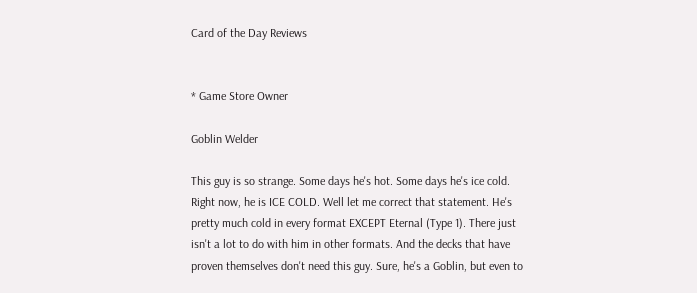Card of the Day Reviews


* Game Store Owner

Goblin Welder

This guy is so strange. Some days he's hot. Some days he's ice cold. Right now, he is ICE COLD. Well let me correct that statement. He's pretty much cold in every format EXCEPT Eternal (Type 1). There just isn't a lot to do with him in other formats. And the decks that have proven themselves don't need this guy. Sure, he's a Goblin, but even to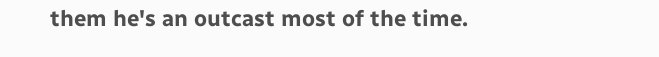them he's an outcast most of the time.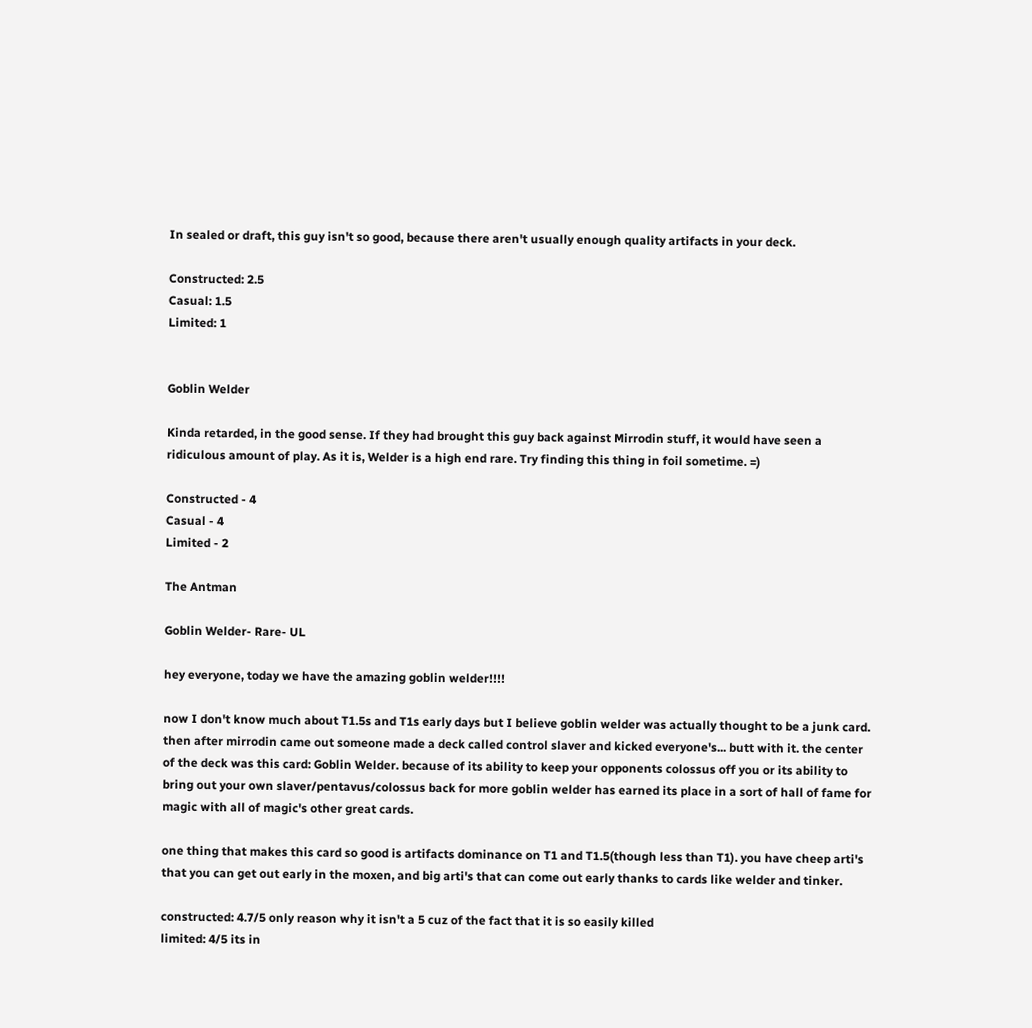In sealed or draft, this guy isn't so good, because there aren't usually enough quality artifacts in your deck.

Constructed: 2.5
Casual: 1.5
Limited: 1


Goblin Welder

Kinda retarded, in the good sense. If they had brought this guy back against Mirrodin stuff, it would have seen a ridiculous amount of play. As it is, Welder is a high end rare. Try finding this thing in foil sometime. =)

Constructed - 4
Casual - 4
Limited - 2

The Antman

Goblin Welder- Rare- UL

hey everyone, today we have the amazing goblin welder!!!!

now I don't know much about T1.5s and T1s early days but I believe goblin welder was actually thought to be a junk card. then after mirrodin came out someone made a deck called control slaver and kicked everyone's... butt with it. the center of the deck was this card: Goblin Welder. because of its ability to keep your opponents colossus off you or its ability to bring out your own slaver/pentavus/colossus back for more goblin welder has earned its place in a sort of hall of fame for magic with all of magic's other great cards.

one thing that makes this card so good is artifacts dominance on T1 and T1.5(though less than T1). you have cheep arti's that you can get out early in the moxen, and big arti's that can come out early thanks to cards like welder and tinker.

constructed: 4.7/5 only reason why it isn't a 5 cuz of the fact that it is so easily killed
limited: 4/5 its in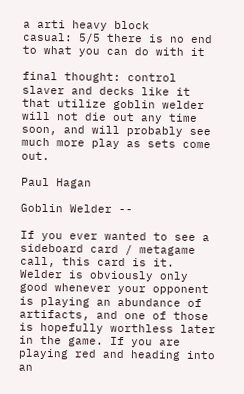a arti heavy block
casual: 5/5 there is no end to what you can do with it

final thought: control slaver and decks like it that utilize goblin welder will not die out any time soon, and will probably see much more play as sets come out.

Paul Hagan

Goblin Welder --

If you ever wanted to see a sideboard card / metagame call, this card is it. Welder is obviously only good whenever your opponent is playing an abundance of artifacts, and one of those is hopefully worthless later in the game. If you are playing red and heading into an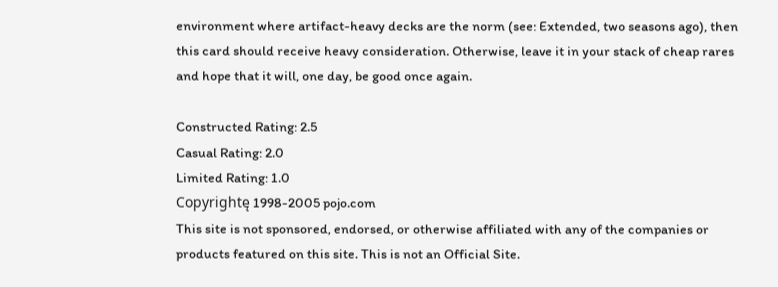environment where artifact-heavy decks are the norm (see: Extended, two seasons ago), then this card should receive heavy consideration. Otherwise, leave it in your stack of cheap rares and hope that it will, one day, be good once again.

Constructed Rating: 2.5
Casual Rating: 2.0
Limited Rating: 1.0
Copyrightę 1998-2005 pojo.com
This site is not sponsored, endorsed, or otherwise affiliated with any of the companies or products featured on this site. This is not an Official Site.